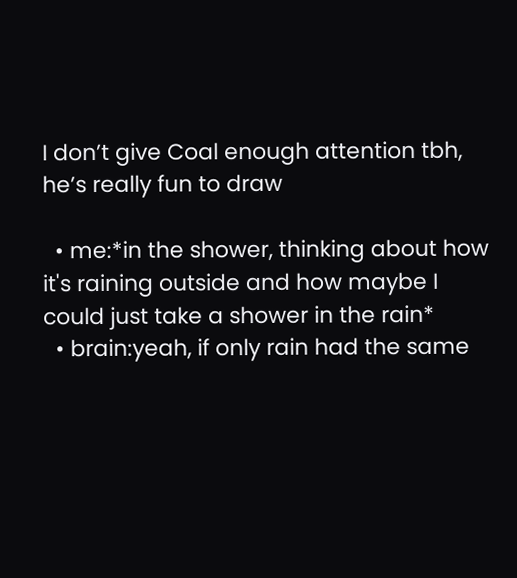I don’t give Coal enough attention tbh, he’s really fun to draw

  • me:*in the shower, thinking about how it's raining outside and how maybe I could just take a shower in the rain*
  • brain:yeah, if only rain had the same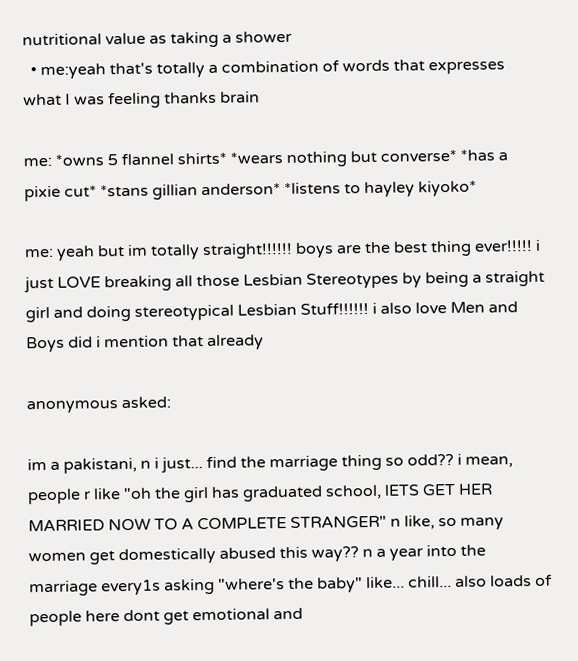nutritional value as taking a shower
  • me:yeah that's totally a combination of words that expresses what I was feeling thanks brain

me: *owns 5 flannel shirts* *wears nothing but converse* *has a pixie cut* *stans gillian anderson* *listens to hayley kiyoko*

me: yeah but im totally straight!!!!!! boys are the best thing ever!!!!! i just LOVE breaking all those Lesbian Stereotypes by being a straight girl and doing stereotypical Lesbian Stuff!!!!!! i also love Men and Boys did i mention that already

anonymous asked:

im a pakistani, n i just... find the marriage thing so odd?? i mean, people r like "oh the girl has graduated school, lETS GET HER MARRIED NOW TO A COMPLETE STRANGER" n like, so many women get domestically abused this way?? n a year into the marriage every1s asking "where's the baby" like... chill... also loads of people here dont get emotional and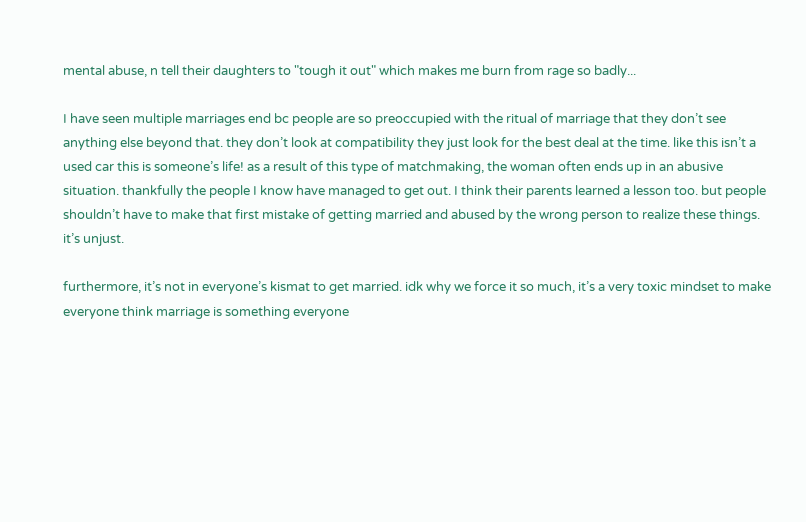mental abuse, n tell their daughters to "tough it out" which makes me burn from rage so badly...

I have seen multiple marriages end bc people are so preoccupied with the ritual of marriage that they don’t see anything else beyond that. they don’t look at compatibility they just look for the best deal at the time. like this isn’t a used car this is someone’s life! as a result of this type of matchmaking, the woman often ends up in an abusive situation. thankfully the people I know have managed to get out. I think their parents learned a lesson too. but people shouldn’t have to make that first mistake of getting married and abused by the wrong person to realize these things. it’s unjust.

furthermore, it’s not in everyone’s kismat to get married. idk why we force it so much, it’s a very toxic mindset to make everyone think marriage is something everyone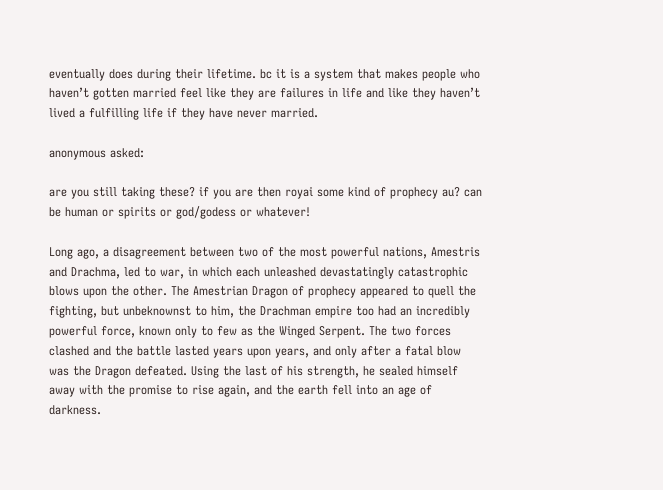eventually does during their lifetime. bc it is a system that makes people who haven’t gotten married feel like they are failures in life and like they haven’t lived a fulfilling life if they have never married.

anonymous asked:

are you still taking these? if you are then royai some kind of prophecy au? can be human or spirits or god/godess or whatever!

Long ago, a disagreement between two of the most powerful nations, Amestris and Drachma, led to war, in which each unleashed devastatingly catastrophic blows upon the other. The Amestrian Dragon of prophecy appeared to quell the fighting, but unbeknownst to him, the Drachman empire too had an incredibly powerful force, known only to few as the Winged Serpent. The two forces clashed and the battle lasted years upon years, and only after a fatal blow was the Dragon defeated. Using the last of his strength, he sealed himself away with the promise to rise again, and the earth fell into an age of darkness.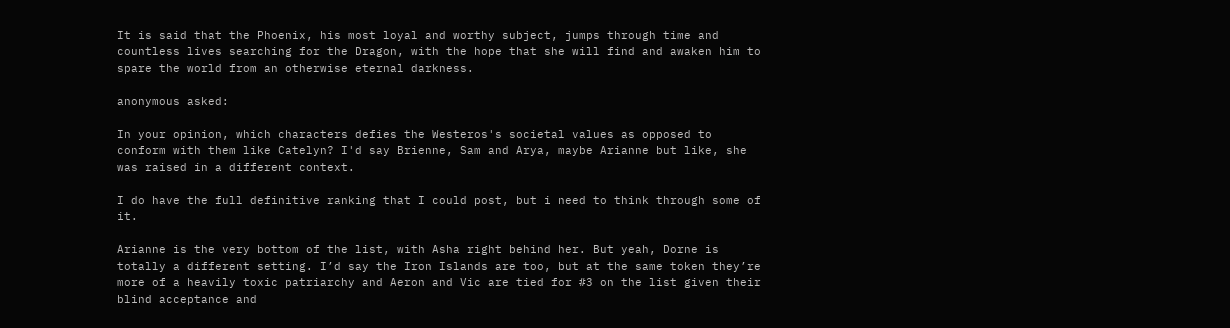It is said that the Phoenix, his most loyal and worthy subject, jumps through time and countless lives searching for the Dragon, with the hope that she will find and awaken him to spare the world from an otherwise eternal darkness.

anonymous asked:

In your opinion, which characters defies the Westeros's societal values as opposed to conform with them like Catelyn? I'd say Brienne, Sam and Arya, maybe Arianne but like, she was raised in a different context.

I do have the full definitive ranking that I could post, but i need to think through some of it.

Arianne is the very bottom of the list, with Asha right behind her. But yeah, Dorne is totally a different setting. I’d say the Iron Islands are too, but at the same token they’re more of a heavily toxic patriarchy and Aeron and Vic are tied for #3 on the list given their blind acceptance and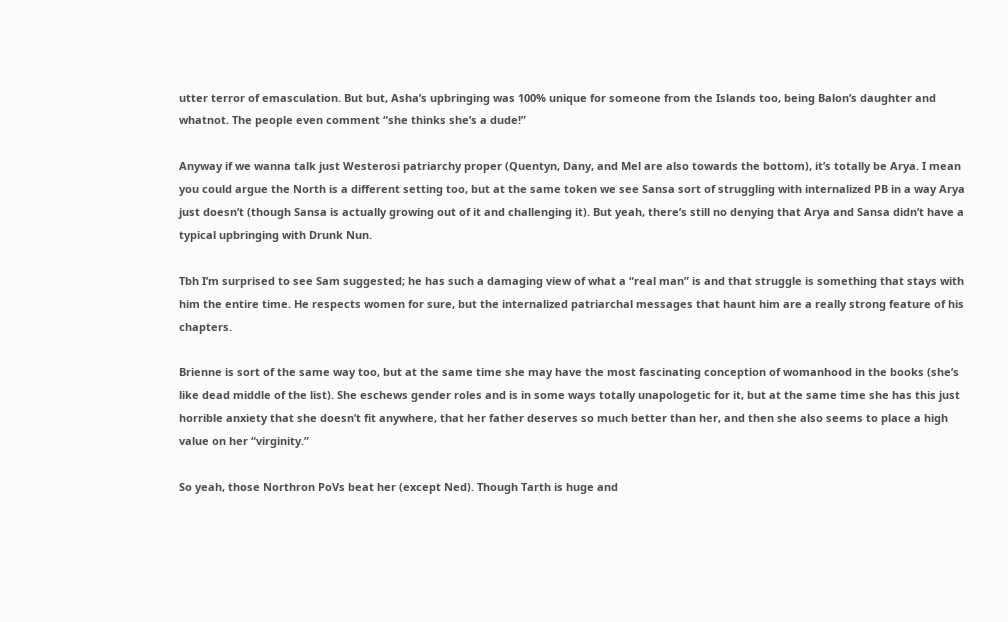utter terror of emasculation. But but, Asha’s upbringing was 100% unique for someone from the Islands too, being Balon’s daughter and whatnot. The people even comment “she thinks she’s a dude!”

Anyway if we wanna talk just Westerosi patriarchy proper (Quentyn, Dany, and Mel are also towards the bottom), it’s totally be Arya. I mean you could argue the North is a different setting too, but at the same token we see Sansa sort of struggling with internalized PB in a way Arya just doesn’t (though Sansa is actually growing out of it and challenging it). But yeah, there’s still no denying that Arya and Sansa didn’t have a typical upbringing with Drunk Nun.

Tbh I’m surprised to see Sam suggested; he has such a damaging view of what a “real man” is and that struggle is something that stays with him the entire time. He respects women for sure, but the internalized patriarchal messages that haunt him are a really strong feature of his chapters.

Brienne is sort of the same way too, but at the same time she may have the most fascinating conception of womanhood in the books (she’s like dead middle of the list). She eschews gender roles and is in some ways totally unapologetic for it, but at the same time she has this just horrible anxiety that she doesn’t fit anywhere, that her father deserves so much better than her, and then she also seems to place a high value on her “virginity.”

So yeah, those Northron PoVs beat her (except Ned). Though Tarth is huge and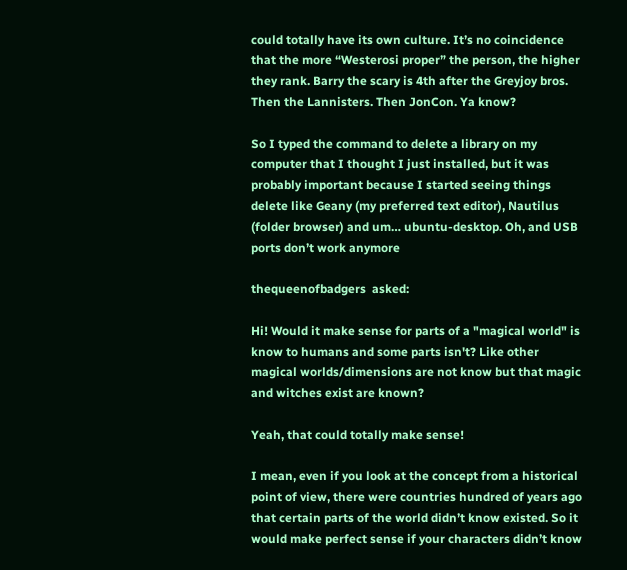could totally have its own culture. It’s no coincidence that the more “Westerosi proper” the person, the higher they rank. Barry the scary is 4th after the Greyjoy bros. Then the Lannisters. Then JonCon. Ya know?

So I typed the command to delete a library on my computer that I thought I just installed, but it was probably important because I started seeing things delete like Geany (my preferred text editor), Nautilus (folder browser) and um… ubuntu-desktop. Oh, and USB ports don’t work anymore

thequeenofbadgers  asked:

Hi! Would it make sense for parts of a "magical world" is know to humans and some parts isn't? Like other magical worlds/dimensions are not know but that magic and witches exist are known?

Yeah, that could totally make sense!

I mean, even if you look at the concept from a historical point of view, there were countries hundred of years ago that certain parts of the world didn’t know existed. So it would make perfect sense if your characters didn’t know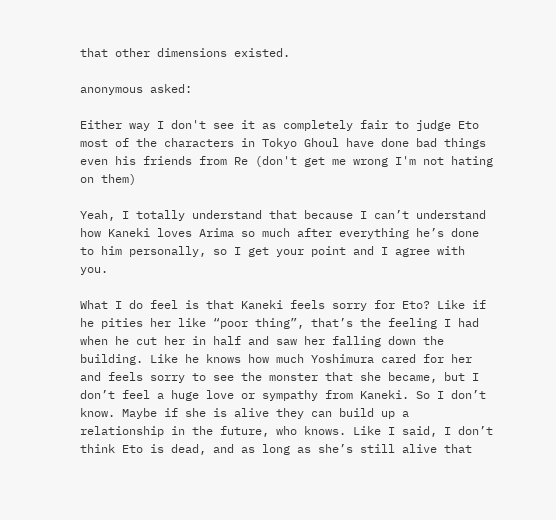that other dimensions existed.

anonymous asked:

Either way I don't see it as completely fair to judge Eto most of the characters in Tokyo Ghoul have done bad things even his friends from Re (don't get me wrong I'm not hating on them)

Yeah, I totally understand that because I can’t understand how Kaneki loves Arima so much after everything he’s done to him personally, so I get your point and I agree with you.

What I do feel is that Kaneki feels sorry for Eto? Like if he pities her like “poor thing”, that’s the feeling I had when he cut her in half and saw her falling down the building. Like he knows how much Yoshimura cared for her and feels sorry to see the monster that she became, but I don’t feel a huge love or sympathy from Kaneki. So I don’t know. Maybe if she is alive they can build up a relationship in the future, who knows. Like I said, I don’t think Eto is dead, and as long as she’s still alive that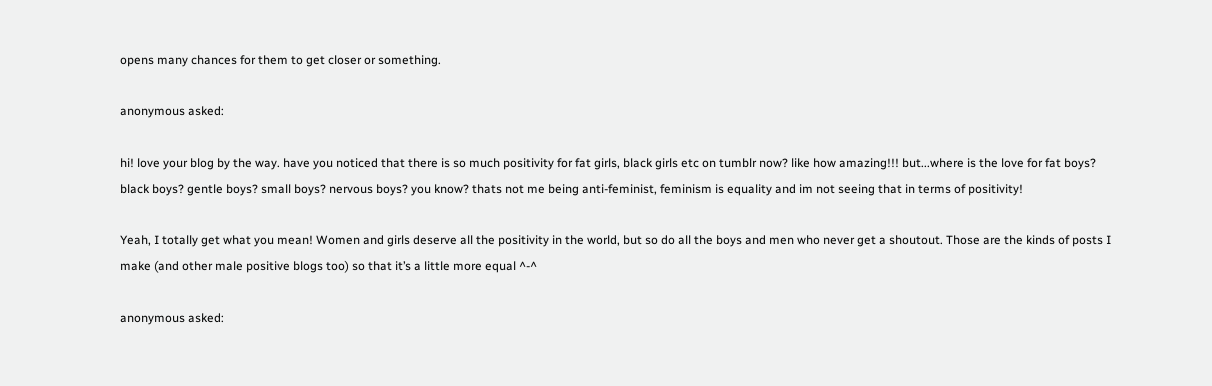opens many chances for them to get closer or something.

anonymous asked:

hi! love your blog by the way. have you noticed that there is so much positivity for fat girls, black girls etc on tumblr now? like how amazing!!! but...where is the love for fat boys? black boys? gentle boys? small boys? nervous boys? you know? thats not me being anti-feminist, feminism is equality and im not seeing that in terms of positivity!

Yeah, I totally get what you mean! Women and girls deserve all the positivity in the world, but so do all the boys and men who never get a shoutout. Those are the kinds of posts I make (and other male positive blogs too) so that it’s a little more equal ^-^

anonymous asked: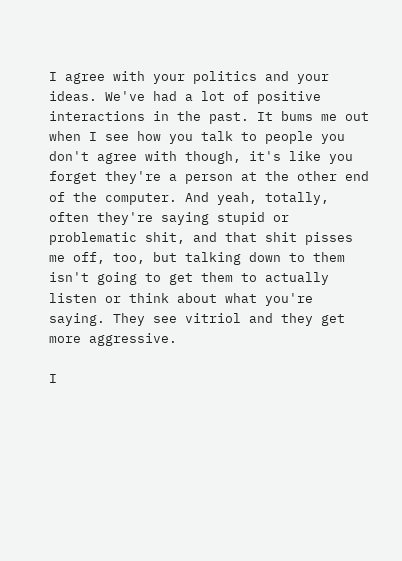I agree with your politics and your ideas. We've had a lot of positive interactions in the past. It bums me out when I see how you talk to people you don't agree with though, it's like you forget they're a person at the other end of the computer. And yeah, totally, often they're saying stupid or problematic shit, and that shit pisses me off, too, but talking down to them isn't going to get them to actually listen or think about what you're saying. They see vitriol and they get more aggressive.

I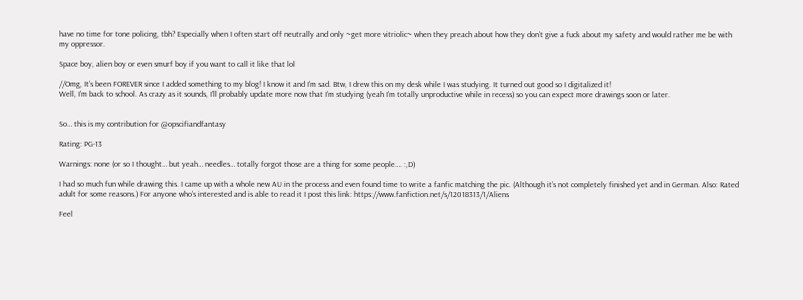have no time for tone policing, tbh? Especially when I often start off neutrally and only ~get more vitriolic~ when they preach about how they don’t give a fuck about my safety and would rather me be with my oppressor.

Space boy, alien boy or even smurf boy if you want to call it like that lol

//Omg, It’s been FOREVER since I added something to my blog! I know it and I’m sad. Btw, I drew this on my desk while I was studying. It turned out good so I digitalized it!
Well, I’m back to school. As crazy as it sounds, I’ll probably update more now that I’m studying (yeah I’m totally unproductive while in recess) so you can expect more drawings soon or later.


So… this is my contribution for @opscifiandfantasy

Rating: PG-13

Warnings: none (or so I thought… but yeah… needles… totally forgot those are a thing for some people…. :,D)

I had so much fun while drawing this. I came up with a whole new AU in the process and even found time to write a fanfic matching the pic. (Although it’s not completely finished yet and in German. Also: Rated adult for some reasons.) For anyone who’s interested and is able to read it I post this link: https://www.fanfiction.net/s/12018313/1/Aliens

Feel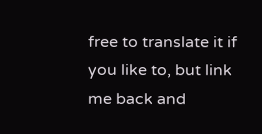free to translate it if you like to, but link me back and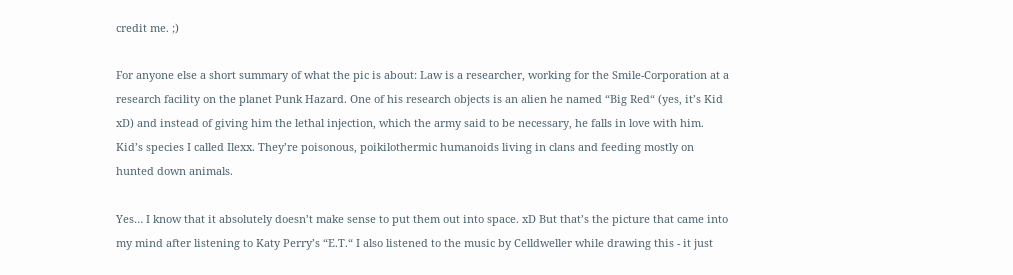credit me. ;)

For anyone else a short summary of what the pic is about: Law is a researcher, working for the Smile-Corporation at a research facility on the planet Punk Hazard. One of his research objects is an alien he named “Big Red“ (yes, it’s Kid xD) and instead of giving him the lethal injection, which the army said to be necessary, he falls in love with him. Kid’s species I called Ilexx. They’re poisonous, poikilothermic humanoids living in clans and feeding mostly on hunted down animals.

Yes… I know that it absolutely doesn’t make sense to put them out into space. xD But that’s the picture that came into my mind after listening to Katy Perry’s “E.T.“ I also listened to the music by Celldweller while drawing this - it just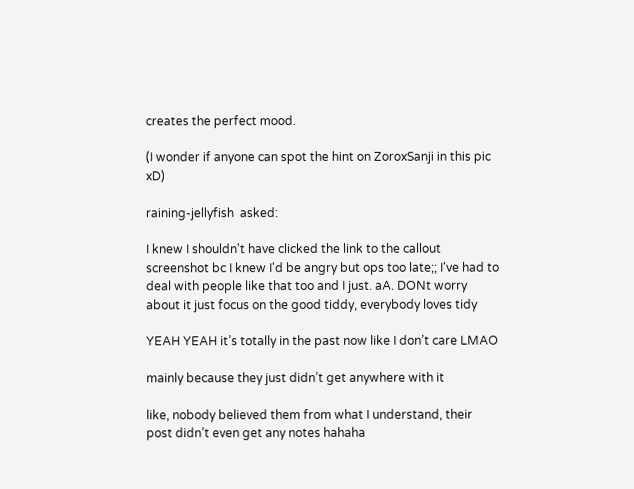creates the perfect mood.

(I wonder if anyone can spot the hint on ZoroxSanji in this pic xD)

raining-jellyfish  asked:

I knew I shouldn't have clicked the link to the callout screenshot bc I knew I'd be angry but ops too late;; I've had to deal with people like that too and I just. aA. DONt worry about it just focus on the good tiddy, everybody loves tidy

YEAH YEAH it’s totally in the past now like I don’t care LMAO

mainly because they just didn’t get anywhere with it

like, nobody believed them from what I understand, their post didn’t even get any notes hahaha